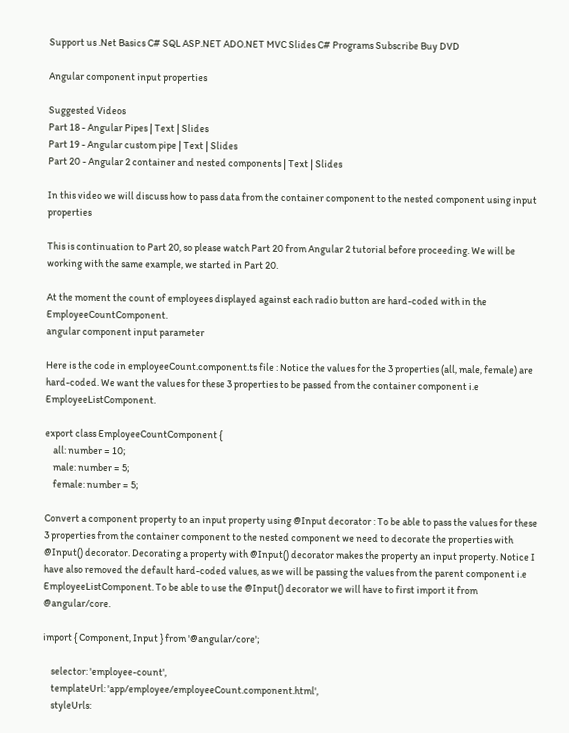Support us .Net Basics C# SQL ASP.NET ADO.NET MVC Slides C# Programs Subscribe Buy DVD

Angular component input properties

Suggested Videos
Part 18 - Angular Pipes | Text | Slides
Part 19 - Angular custom pipe | Text | Slides
Part 20 - Angular 2 container and nested components | Text | Slides

In this video we will discuss how to pass data from the container component to the nested component using input properties

This is continuation to Part 20, so please watch Part 20 from Angular 2 tutorial before proceeding. We will be working with the same example, we started in Part 20.

At the moment the count of employees displayed against each radio button are hard-coded with in the EmployeeCountComponent.
angular component input parameter

Here is the code in employeeCount.component.ts file : Notice the values for the 3 properties (all, male, female) are hard-coded. We want the values for these 3 properties to be passed from the container component i.e EmployeeListComponent.

export class EmployeeCountComponent {
    all: number = 10;
    male: number = 5;
    female: number = 5;

Convert a component property to an input property using @Input decorator : To be able to pass the values for these 3 properties from the container component to the nested component we need to decorate the properties with @Input() decorator. Decorating a property with @Input() decorator makes the property an input property. Notice I have also removed the default hard-coded values, as we will be passing the values from the parent component i.e EmployeeListComponent. To be able to use the @Input() decorator we will have to first import it from @angular/core.

import { Component, Input } from '@angular/core';

    selector: 'employee-count',
    templateUrl: 'app/employee/employeeCount.component.html',
    styleUrls: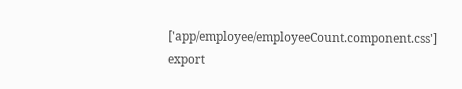['app/employee/employeeCount.component.css']
export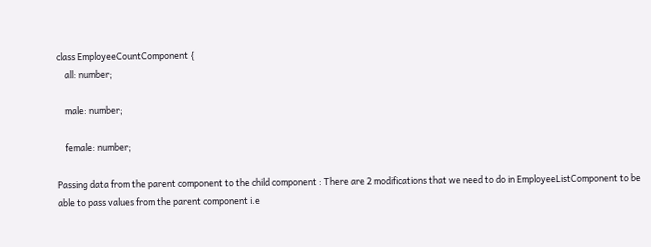class EmployeeCountComponent {
    all: number;

    male: number;

    female: number;

Passing data from the parent component to the child component : There are 2 modifications that we need to do in EmployeeListComponent to be able to pass values from the parent component i.e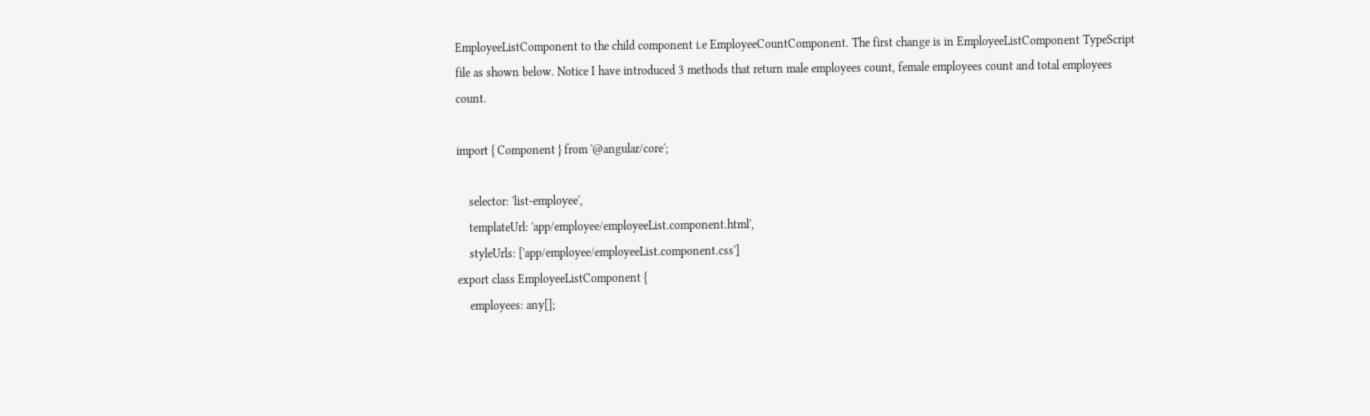EmployeeListComponent to the child component i.e EmployeeCountComponent. The first change is in EmployeeListComponent TypeScript file as shown below. Notice I have introduced 3 methods that return male employees count, female employees count and total employees count.

import { Component } from '@angular/core';

    selector: 'list-employee',
    templateUrl: 'app/employee/employeeList.component.html',
    styleUrls: ['app/employee/employeeList.component.css']
export class EmployeeListComponent {
    employees: any[];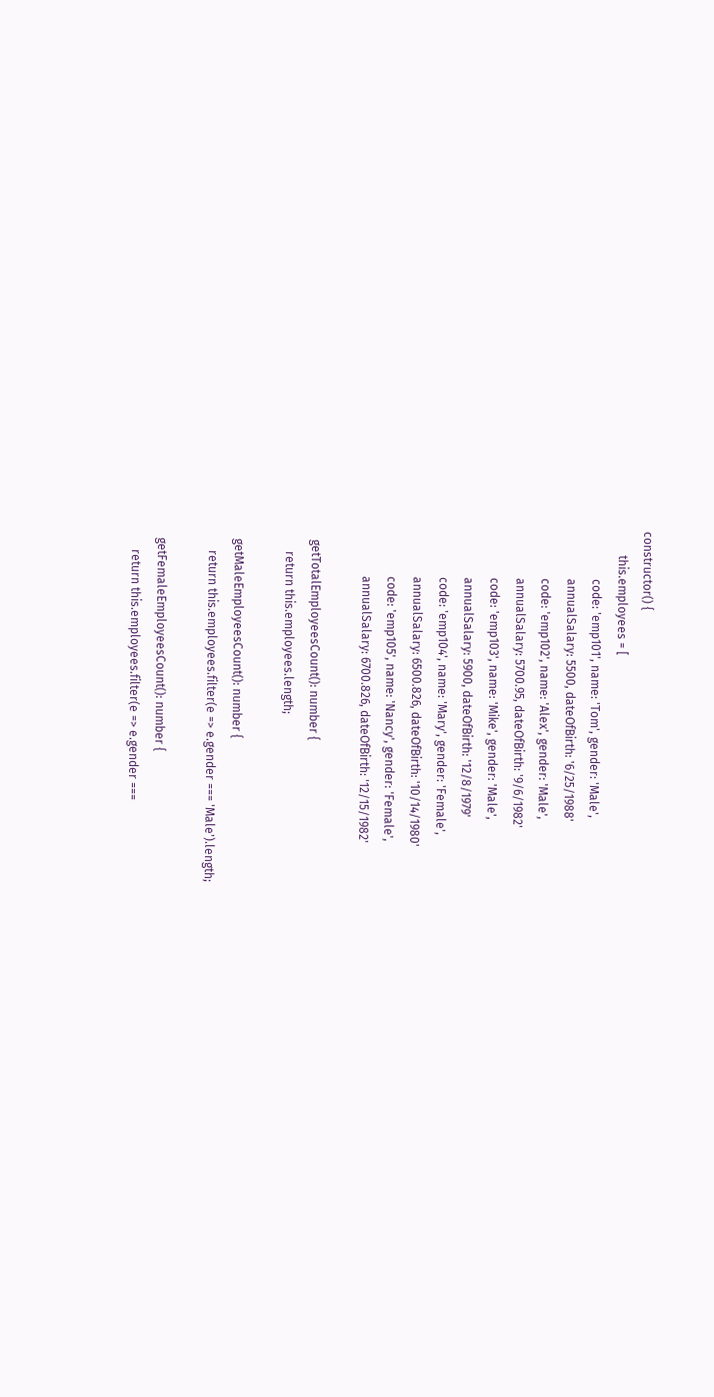constructor() {
        this.employees = [
                code: 'emp101', name: 'Tom', gender: 'Male',
                annualSalary: 5500, dateOfBirth: '6/25/1988'
                code: 'emp102', name: 'Alex', gender: 'Male',
                annualSalary: 5700.95, dateOfBirth: '9/6/1982'
                code: 'emp103', name: 'Mike', gender: 'Male',
                annualSalary: 5900, dateOfBirth: '12/8/1979'
                code: 'emp104', name: 'Mary', gender: 'Female',
                annualSalary: 6500.826, dateOfBirth: '10/14/1980'
                code: 'emp105', name: 'Nancy', gender: 'Female',
                annualSalary: 6700.826, dateOfBirth: '12/15/1982'

    getTotalEmployeesCount(): number {
        return this.employees.length;

    getMaleEmployeesCount(): number {
        return this.employees.filter(e => e.gender === 'Male').length;

    getFemaleEmployeesCount(): number {
        return this.employees.filter(e => e.gender ===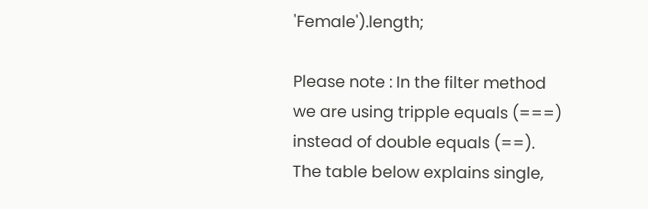'Female').length;

Please note : In the filter method we are using tripple equals (===) instead of double equals (==). The table below explains single,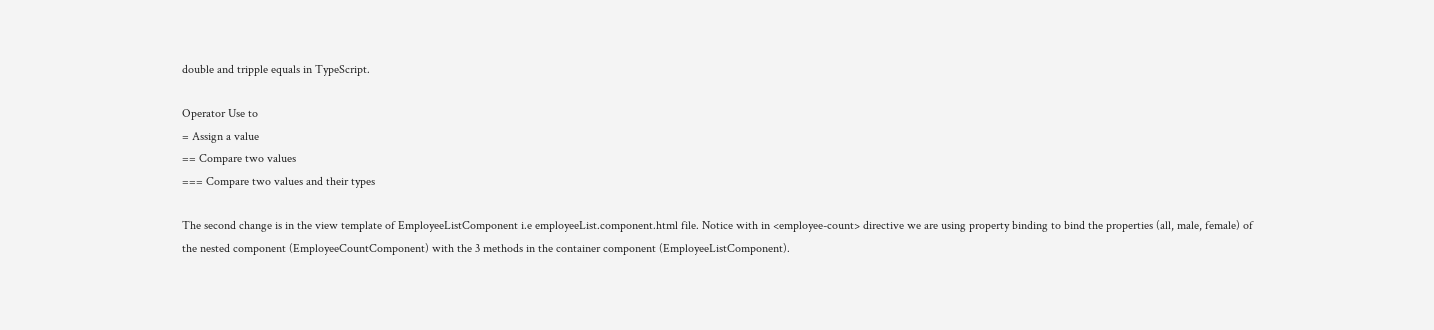double and tripple equals in TypeScript.

Operator Use to
= Assign a value
== Compare two values
=== Compare two values and their types

The second change is in the view template of EmployeeListComponent i.e employeeList.component.html file. Notice with in <employee-count> directive we are using property binding to bind the properties (all, male, female) of the nested component (EmployeeCountComponent) with the 3 methods in the container component (EmployeeListComponent).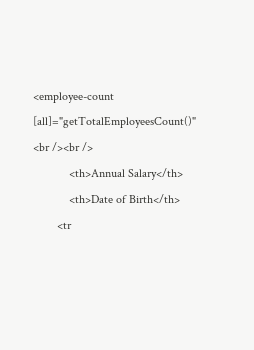<employee-count [all]="getTotalEmployeesCount()"
<br /><br />
            <th>Annual Salary</th>
            <th>Date of Birth</th>
        <tr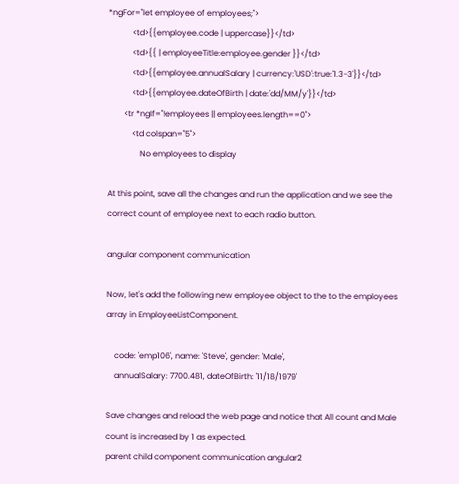*ngFor="let employee of employees;">
            <td>{{employee.code | uppercase}}</td>
            <td>{{ | employeeTitle:employee.gender }}</td>
            <td>{{employee.annualSalary | currency:'USD':true:'1.3-3'}}</td>
            <td>{{employee.dateOfBirth | date:'dd/MM/y'}}</td>
        <tr *ngIf="!employees || employees.length==0">
            <td colspan="5">
                No employees to display

At this point, save all the changes and run the application and we see the correct count of employee next to each radio button.

angular component communication

Now, let's add the following new employee object to the to the employees array in EmployeeListComponent.

    code: 'emp106', name: 'Steve', gender: 'Male',
    annualSalary: 7700.481, dateOfBirth: '11/18/1979'

Save changes and reload the web page and notice that All count and Male count is increased by 1 as expected.
parent child component communication angular2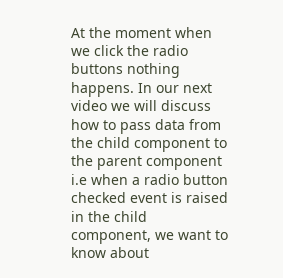At the moment when we click the radio buttons nothing happens. In our next video we will discuss how to pass data from the child component to the parent component i.e when a radio button checked event is raised in the child component, we want to know about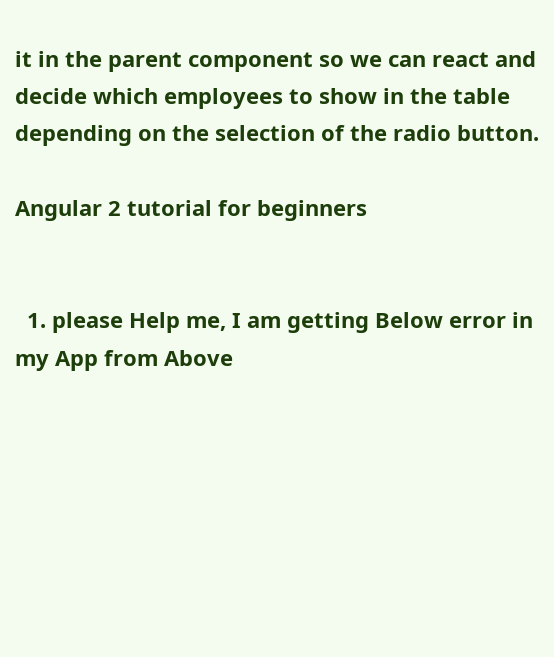it in the parent component so we can react and decide which employees to show in the table depending on the selection of the radio button.

Angular 2 tutorial for beginners


  1. please Help me, I am getting Below error in my App from Above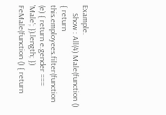Example.
    Show : All(4) Male(function () { return this.employees.filter(function (e) { return e.gender === 'Male'; }).length; }) FeMale(function () { return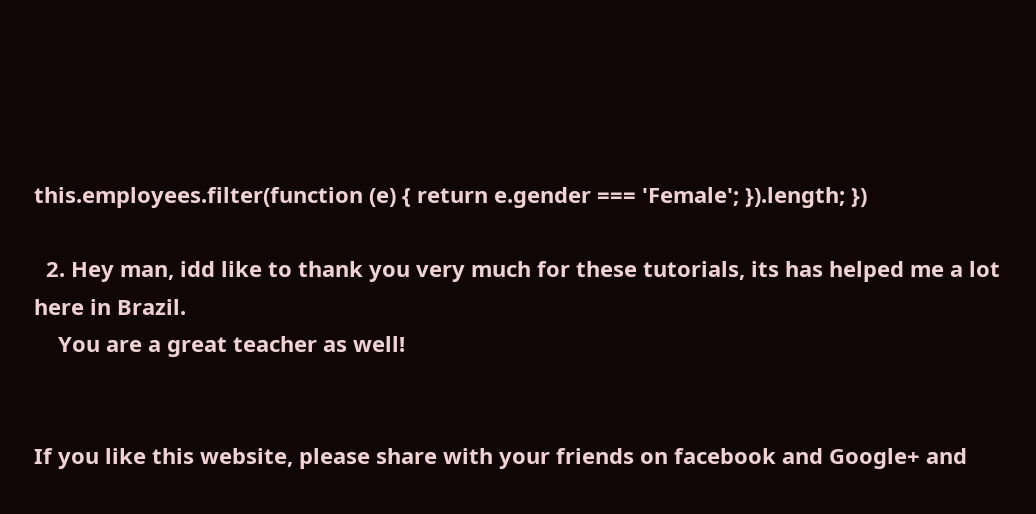this.employees.filter(function (e) { return e.gender === 'Female'; }).length; })

  2. Hey man, idd like to thank you very much for these tutorials, its has helped me a lot here in Brazil.
    You are a great teacher as well!


If you like this website, please share with your friends on facebook and Google+ and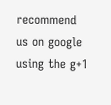recommend us on google using the g+1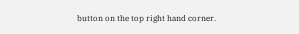button on the top right hand corner.